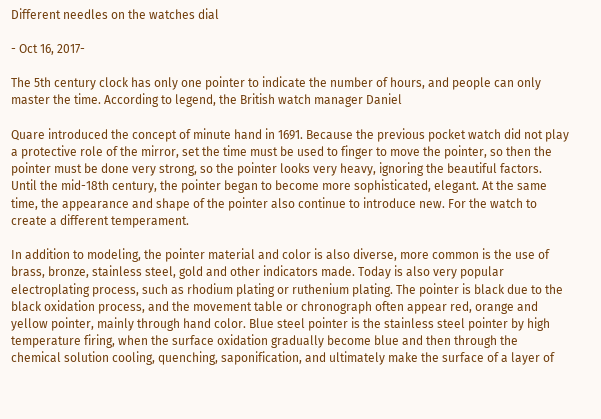Different needles on the watches dial

- Oct 16, 2017-

The 5th century clock has only one pointer to indicate the number of hours, and people can only master the time. According to legend, the British watch manager Daniel

Quare introduced the concept of minute hand in 1691. Because the previous pocket watch did not play a protective role of the mirror, set the time must be used to finger to move the pointer, so then the pointer must be done very strong, so the pointer looks very heavy, ignoring the beautiful factors. Until the mid-18th century, the pointer began to become more sophisticated, elegant. At the same time, the appearance and shape of the pointer also continue to introduce new. For the watch to create a different temperament.

In addition to modeling, the pointer material and color is also diverse, more common is the use of brass, bronze, stainless steel, gold and other indicators made. Today is also very popular electroplating process, such as rhodium plating or ruthenium plating. The pointer is black due to the black oxidation process, and the movement table or chronograph often appear red, orange and yellow pointer, mainly through hand color. Blue steel pointer is the stainless steel pointer by high temperature firing, when the surface oxidation gradually become blue and then through the chemical solution cooling, quenching, saponification, and ultimately make the surface of a layer of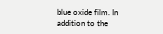blue oxide film. In addition to the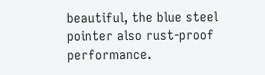beautiful, the blue steel pointer also rust-proof performance.